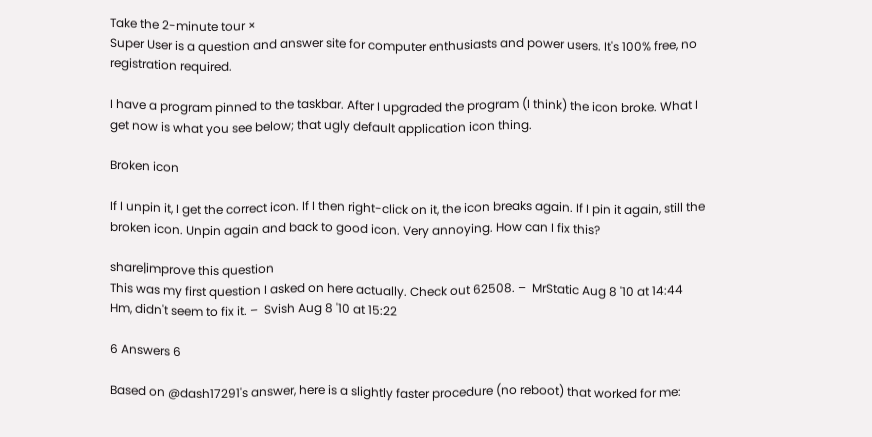Take the 2-minute tour ×
Super User is a question and answer site for computer enthusiasts and power users. It's 100% free, no registration required.

I have a program pinned to the taskbar. After I upgraded the program (I think) the icon broke. What I get now is what you see below; that ugly default application icon thing.

Broken icon

If I unpin it, I get the correct icon. If I then right-click on it, the icon breaks again. If I pin it again, still the broken icon. Unpin again and back to good icon. Very annoying. How can I fix this?

share|improve this question
This was my first question I asked on here actually. Check out 62508. –  MrStatic Aug 8 '10 at 14:44
Hm, didn't seem to fix it. –  Svish Aug 8 '10 at 15:22

6 Answers 6

Based on @dash17291's answer, here is a slightly faster procedure (no reboot) that worked for me: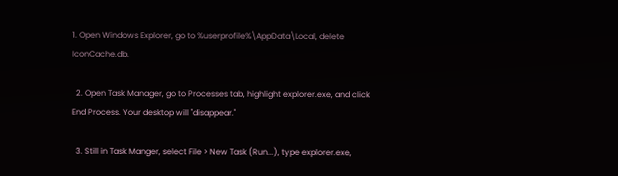1. Open Windows Explorer, go to %userprofile%\AppData\Local, delete IconCache.db.

  2. Open Task Manager, go to Processes tab, highlight explorer.exe, and click End Process. Your desktop will "disappear."

  3. Still in Task Manger, select File > New Task (Run...), type explorer.exe,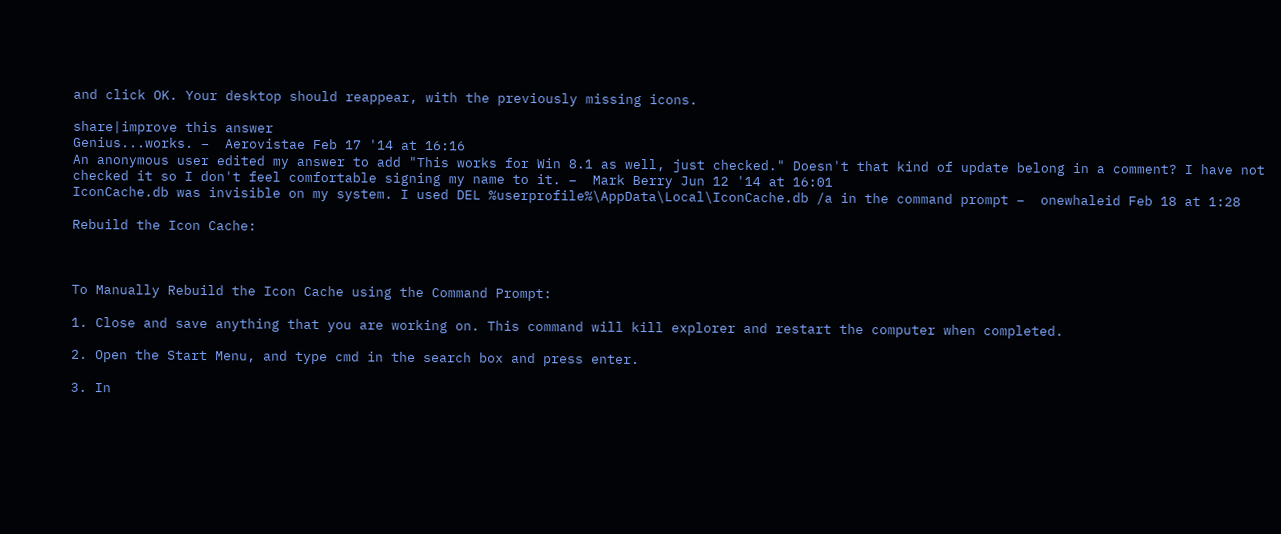and click OK. Your desktop should reappear, with the previously missing icons.

share|improve this answer
Genius...works. –  Aerovistae Feb 17 '14 at 16:16
An anonymous user edited my answer to add "This works for Win 8.1 as well, just checked." Doesn't that kind of update belong in a comment? I have not checked it so I don't feel comfortable signing my name to it. –  Mark Berry Jun 12 '14 at 16:01
IconCache.db was invisible on my system. I used DEL %userprofile%\AppData\Local\IconCache.db /a in the command prompt –  onewhaleid Feb 18 at 1:28

Rebuild the Icon Cache:



To Manually Rebuild the Icon Cache using the Command Prompt:

1. Close and save anything that you are working on. This command will kill explorer and restart the computer when completed.

2. Open the Start Menu, and type cmd in the search box and press enter.

3. In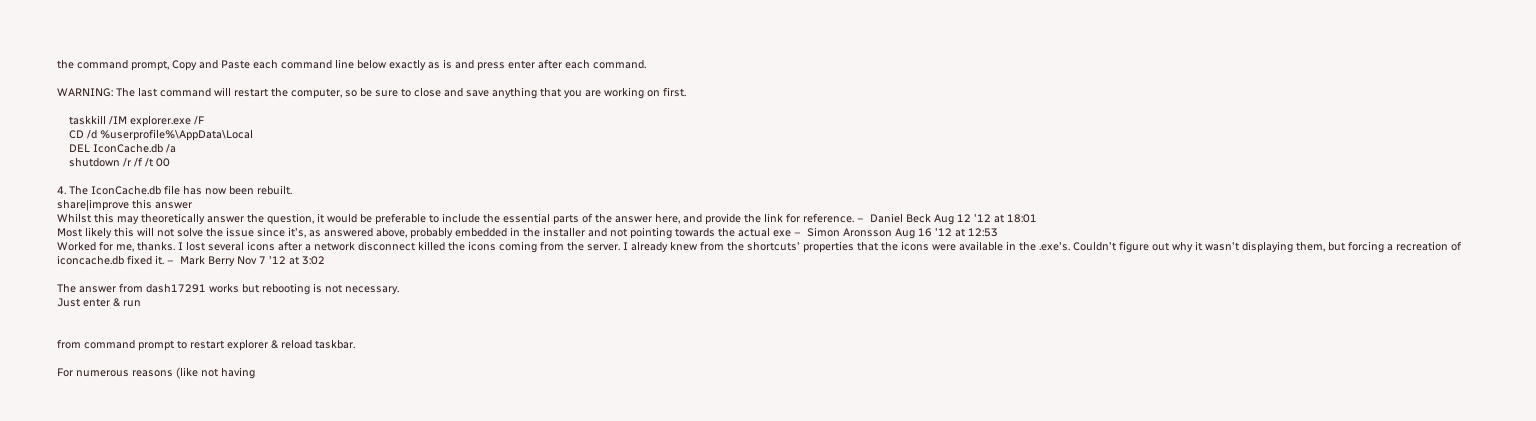the command prompt, Copy and Paste each command line below exactly as is and press enter after each command.

WARNING: The last command will restart the computer, so be sure to close and save anything that you are working on first.

    taskkill /IM explorer.exe /F
    CD /d %userprofile%\AppData\Local
    DEL IconCache.db /a
    shutdown /r /f /t 00

4. The IconCache.db file has now been rebuilt.
share|improve this answer
Whilst this may theoretically answer the question, it would be preferable to include the essential parts of the answer here, and provide the link for reference. –  Daniel Beck Aug 12 '12 at 18:01
Most likely this will not solve the issue since it's, as answered above, probably embedded in the installer and not pointing towards the actual exe –  Simon Aronsson Aug 16 '12 at 12:53
Worked for me, thanks. I lost several icons after a network disconnect killed the icons coming from the server. I already knew from the shortcuts' properties that the icons were available in the .exe's. Couldn't figure out why it wasn't displaying them, but forcing a recreation of iconcache.db fixed it. –  Mark Berry Nov 7 '12 at 3:02

The answer from dash17291 works but rebooting is not necessary.
Just enter & run


from command prompt to restart explorer & reload taskbar.

For numerous reasons (like not having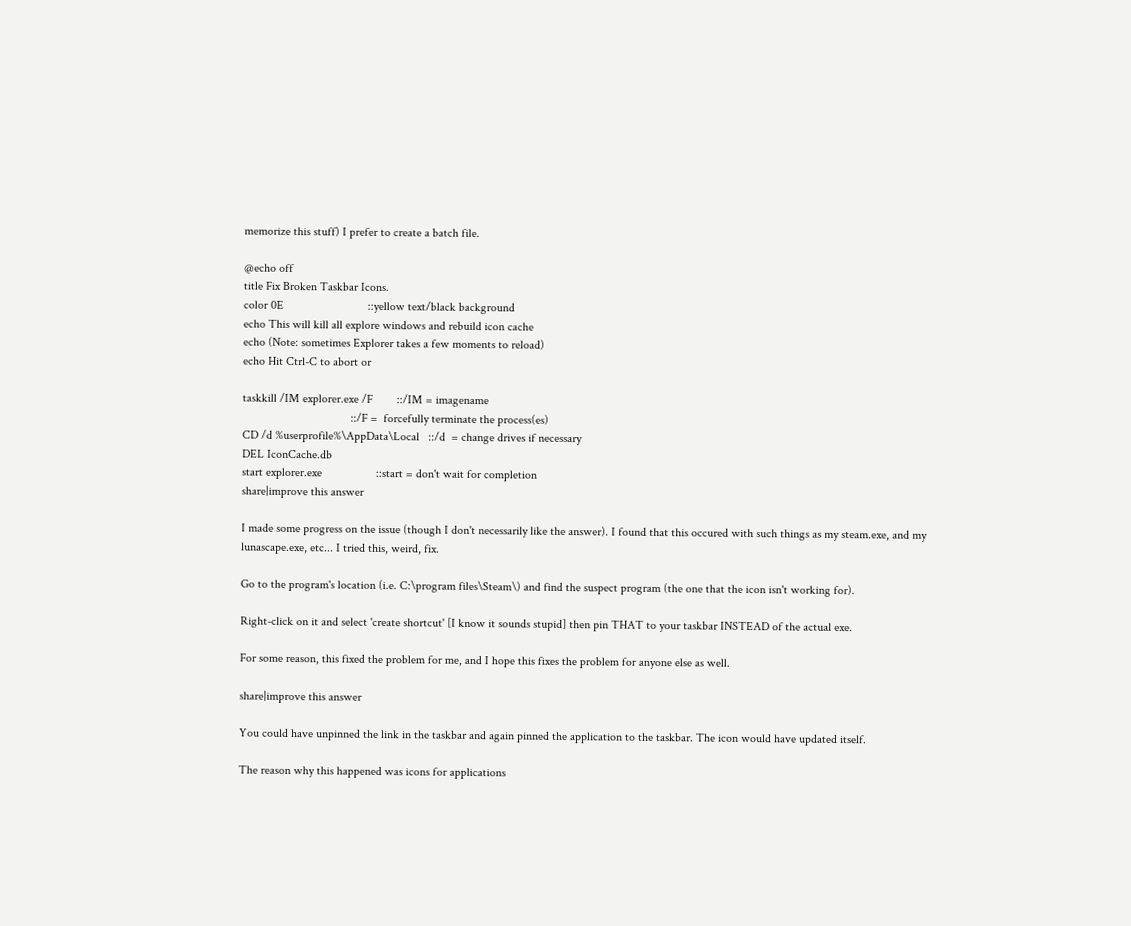memorize this stuff) I prefer to create a batch file.

@echo off
title Fix Broken Taskbar Icons.
color 0E                            ::yellow text/black background
echo This will kill all explore windows and rebuild icon cache
echo (Note: sometimes Explorer takes a few moments to reload)
echo Hit Ctrl-C to abort or

taskkill /IM explorer.exe /F        ::/IM = imagename
                                    ::/F =  forcefully terminate the process(es)
CD /d %userprofile%\AppData\Local   ::/d  = change drives if necessary
DEL IconCache.db
start explorer.exe                  ::start = don't wait for completion
share|improve this answer

I made some progress on the issue (though I don't necessarily like the answer). I found that this occured with such things as my steam.exe, and my lunascape.exe, etc... I tried this, weird, fix.

Go to the program's location (i.e. C:\program files\Steam\) and find the suspect program (the one that the icon isn't working for).

Right-click on it and select 'create shortcut' [I know it sounds stupid] then pin THAT to your taskbar INSTEAD of the actual exe.

For some reason, this fixed the problem for me, and I hope this fixes the problem for anyone else as well.

share|improve this answer

You could have unpinned the link in the taskbar and again pinned the application to the taskbar. The icon would have updated itself.

The reason why this happened was icons for applications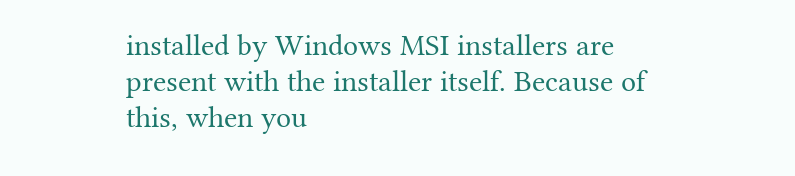installed by Windows MSI installers are present with the installer itself. Because of this, when you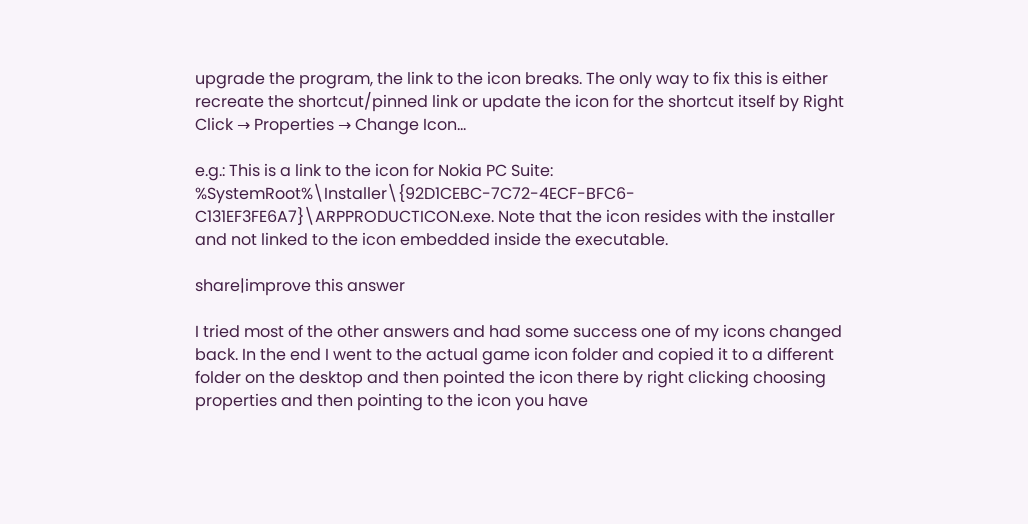upgrade the program, the link to the icon breaks. The only way to fix this is either recreate the shortcut/pinned link or update the icon for the shortcut itself by Right Click → Properties → Change Icon...

e.g.: This is a link to the icon for Nokia PC Suite: %SystemRoot%\Installer\{92D1CEBC-7C72-4ECF-BFC6-C131EF3FE6A7}\ARPPRODUCTICON.exe. Note that the icon resides with the installer and not linked to the icon embedded inside the executable.

share|improve this answer

I tried most of the other answers and had some success one of my icons changed back. In the end I went to the actual game icon folder and copied it to a different folder on the desktop and then pointed the icon there by right clicking choosing properties and then pointing to the icon you have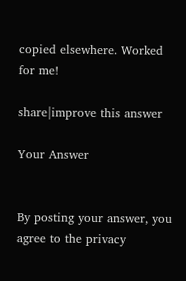copied elsewhere. Worked for me!

share|improve this answer

Your Answer


By posting your answer, you agree to the privacy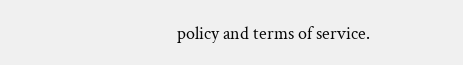policy and terms of service.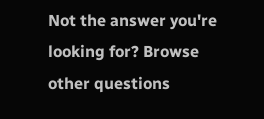Not the answer you're looking for? Browse other questions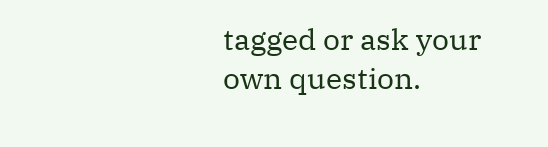tagged or ask your own question.